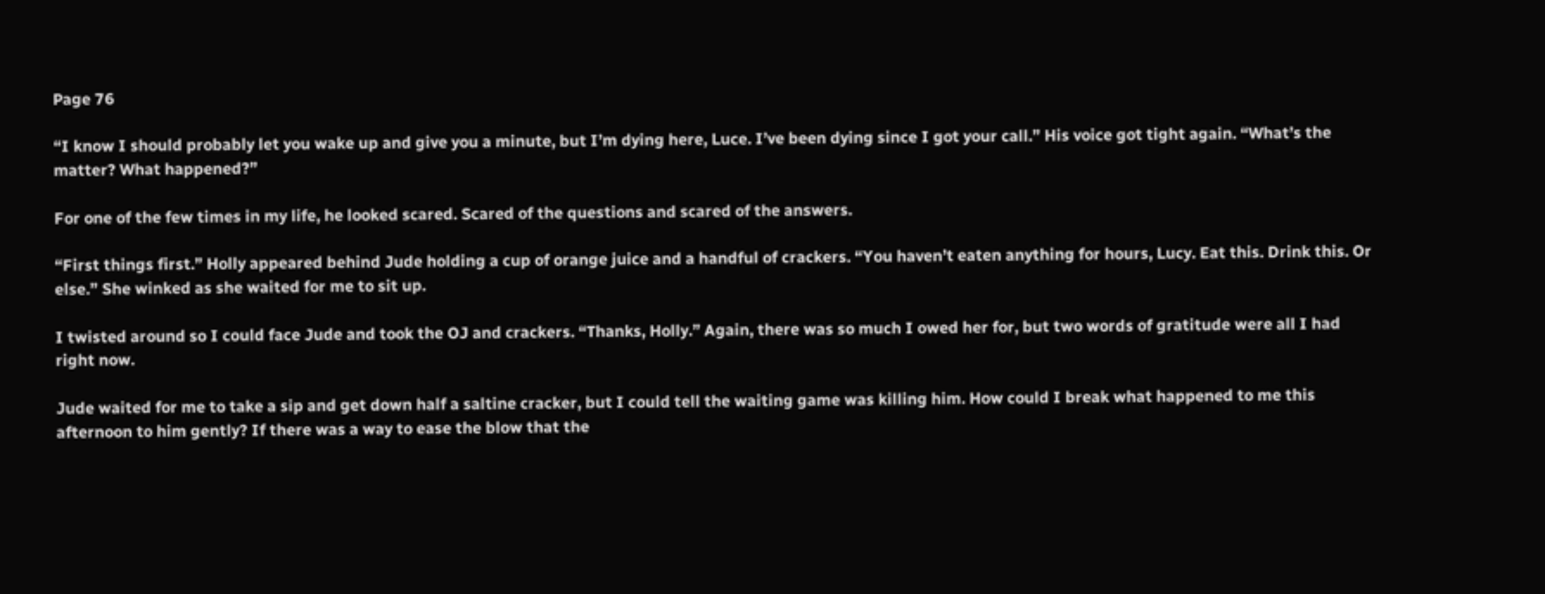Page 76

“I know I should probably let you wake up and give you a minute, but I’m dying here, Luce. I’ve been dying since I got your call.” His voice got tight again. “What’s the matter? What happened?”

For one of the few times in my life, he looked scared. Scared of the questions and scared of the answers.

“First things first.” Holly appeared behind Jude holding a cup of orange juice and a handful of crackers. “You haven’t eaten anything for hours, Lucy. Eat this. Drink this. Or else.” She winked as she waited for me to sit up.

I twisted around so I could face Jude and took the OJ and crackers. “Thanks, Holly.” Again, there was so much I owed her for, but two words of gratitude were all I had right now.

Jude waited for me to take a sip and get down half a saltine cracker, but I could tell the waiting game was killing him. How could I break what happened to me this afternoon to him gently? If there was a way to ease the blow that the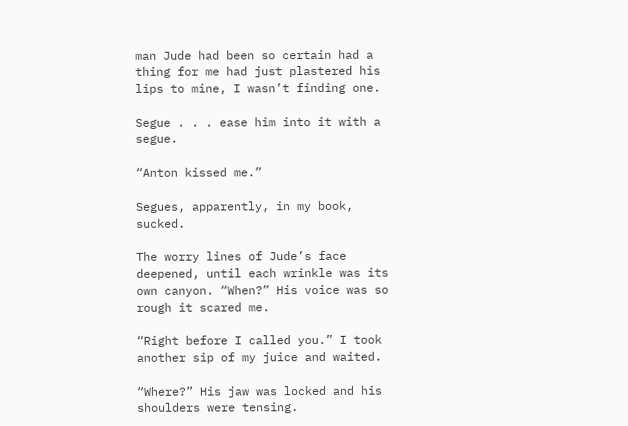man Jude had been so certain had a thing for me had just plastered his lips to mine, I wasn’t finding one.

Segue . . . ease him into it with a segue.

“Anton kissed me.”

Segues, apparently, in my book, sucked.

The worry lines of Jude’s face deepened, until each wrinkle was its own canyon. “When?” His voice was so rough it scared me.

“Right before I called you.” I took another sip of my juice and waited.

“Where?” His jaw was locked and his shoulders were tensing.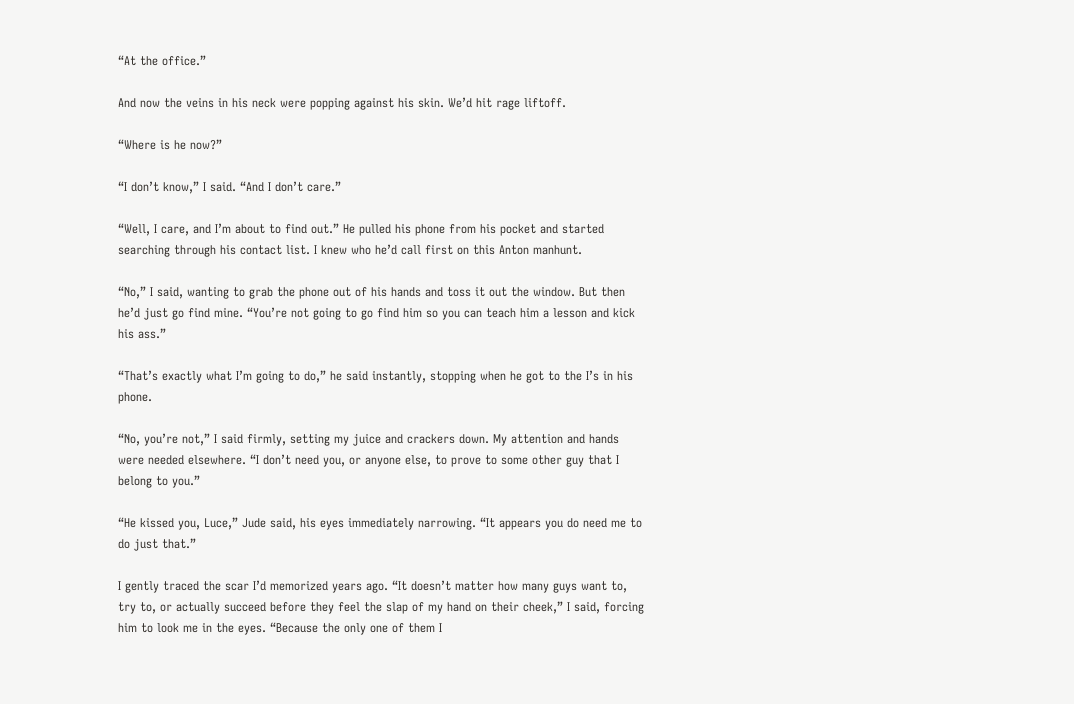“At the office.”

And now the veins in his neck were popping against his skin. We’d hit rage liftoff.

“Where is he now?”

“I don’t know,” I said. “And I don’t care.”

“Well, I care, and I’m about to find out.” He pulled his phone from his pocket and started searching through his contact list. I knew who he’d call first on this Anton manhunt.

“No,” I said, wanting to grab the phone out of his hands and toss it out the window. But then he’d just go find mine. “You’re not going to go find him so you can teach him a lesson and kick his ass.”

“That’s exactly what I’m going to do,” he said instantly, stopping when he got to the I’s in his phone.

“No, you’re not,” I said firmly, setting my juice and crackers down. My attention and hands were needed elsewhere. “I don’t need you, or anyone else, to prove to some other guy that I belong to you.”

“He kissed you, Luce,” Jude said, his eyes immediately narrowing. “It appears you do need me to do just that.”

I gently traced the scar I’d memorized years ago. “It doesn’t matter how many guys want to, try to, or actually succeed before they feel the slap of my hand on their cheek,” I said, forcing him to look me in the eyes. “Because the only one of them I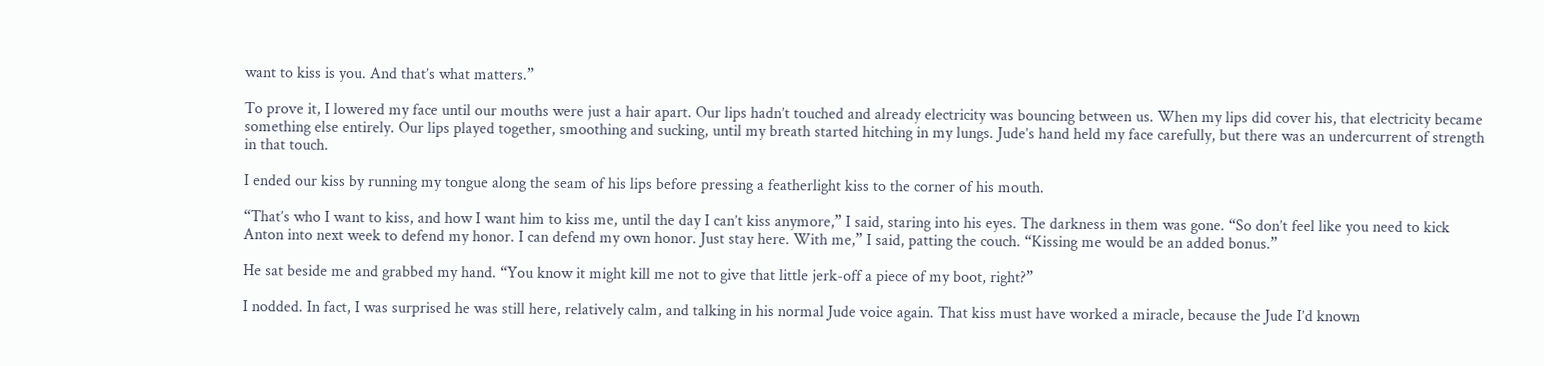want to kiss is you. And that’s what matters.”

To prove it, I lowered my face until our mouths were just a hair apart. Our lips hadn’t touched and already electricity was bouncing between us. When my lips did cover his, that electricity became something else entirely. Our lips played together, smoothing and sucking, until my breath started hitching in my lungs. Jude’s hand held my face carefully, but there was an undercurrent of strength in that touch.

I ended our kiss by running my tongue along the seam of his lips before pressing a featherlight kiss to the corner of his mouth.

“That’s who I want to kiss, and how I want him to kiss me, until the day I can’t kiss anymore,” I said, staring into his eyes. The darkness in them was gone. “So don’t feel like you need to kick Anton into next week to defend my honor. I can defend my own honor. Just stay here. With me,” I said, patting the couch. “Kissing me would be an added bonus.”

He sat beside me and grabbed my hand. “You know it might kill me not to give that little jerk-off a piece of my boot, right?”

I nodded. In fact, I was surprised he was still here, relatively calm, and talking in his normal Jude voice again. That kiss must have worked a miracle, because the Jude I’d known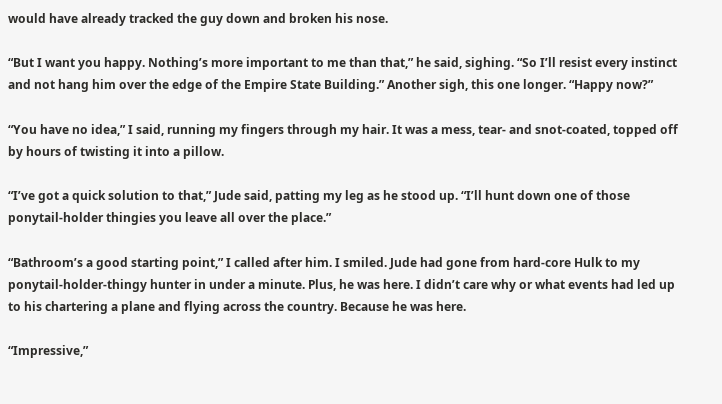would have already tracked the guy down and broken his nose.

“But I want you happy. Nothing’s more important to me than that,” he said, sighing. “So I’ll resist every instinct and not hang him over the edge of the Empire State Building.” Another sigh, this one longer. “Happy now?”

“You have no idea,” I said, running my fingers through my hair. It was a mess, tear- and snot-coated, topped off by hours of twisting it into a pillow.

“I’ve got a quick solution to that,” Jude said, patting my leg as he stood up. “I’ll hunt down one of those ponytail-holder thingies you leave all over the place.”

“Bathroom’s a good starting point,” I called after him. I smiled. Jude had gone from hard-core Hulk to my ponytail-holder-thingy hunter in under a minute. Plus, he was here. I didn’t care why or what events had led up to his chartering a plane and flying across the country. Because he was here.

“Impressive,”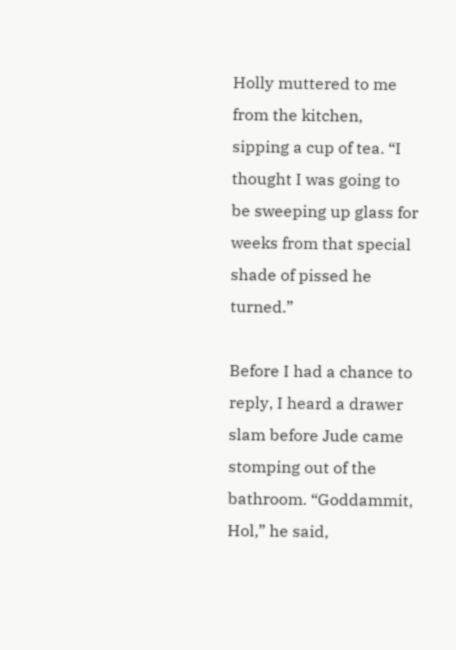Holly muttered to me from the kitchen, sipping a cup of tea. “I thought I was going to be sweeping up glass for weeks from that special shade of pissed he turned.”

Before I had a chance to reply, I heard a drawer slam before Jude came stomping out of the bathroom. “Goddammit, Hol,” he said,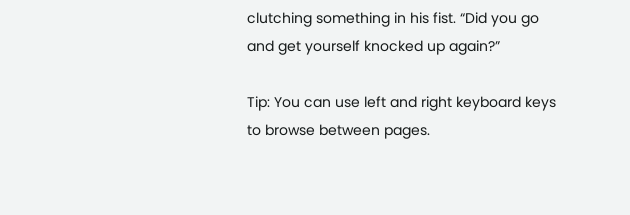clutching something in his fist. “Did you go and get yourself knocked up again?”

Tip: You can use left and right keyboard keys to browse between pages.